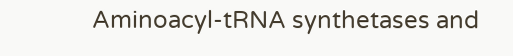Aminoacyl-tRNA synthetases and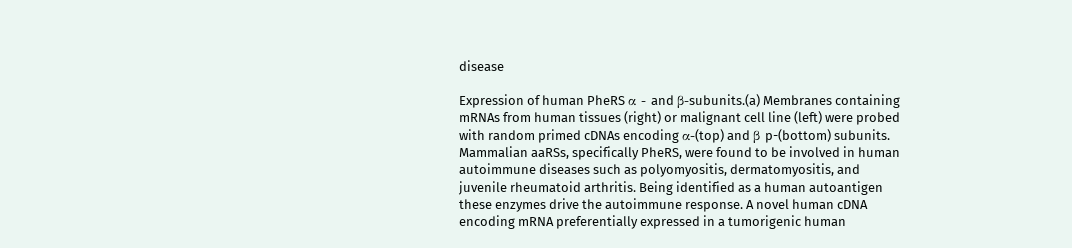disease

Expression of human PheRS α - and β-subunits.(a) Membranes containing mRNAs from human tissues (right) or malignant cell line (left) were probed with random primed cDNAs encoding α-(top) and β p-(bottom) subunits.
Mammalian aaRSs, specifically PheRS, were found to be involved in human autoimmune diseases such as polyomyositis, dermatomyositis, and juvenile rheumatoid arthritis. Being identified as a human autoantigen these enzymes drive the autoimmune response. A novel human cDNA encoding mRNA preferentially expressed in a tumorigenic human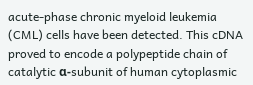acute-phase chronic myeloid leukemia (CML) cells have been detected. This cDNA proved to encode a polypeptide chain of catalytic α-subunit of human cytoplasmic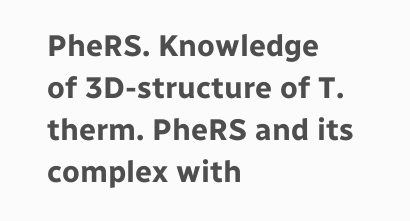PheRS. Knowledge of 3D-structure of T. therm. PheRS and its complex with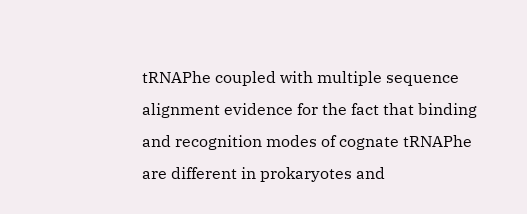tRNAPhe coupled with multiple sequence alignment evidence for the fact that binding and recognition modes of cognate tRNAPhe are different in prokaryotes and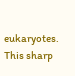eukaryotes. This sharp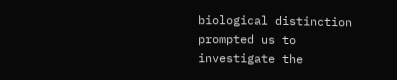biological distinction prompted us to investigate the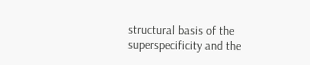structural basis of the superspecificity and the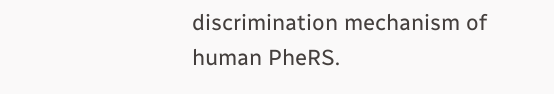discrimination mechanism of human PheRS.